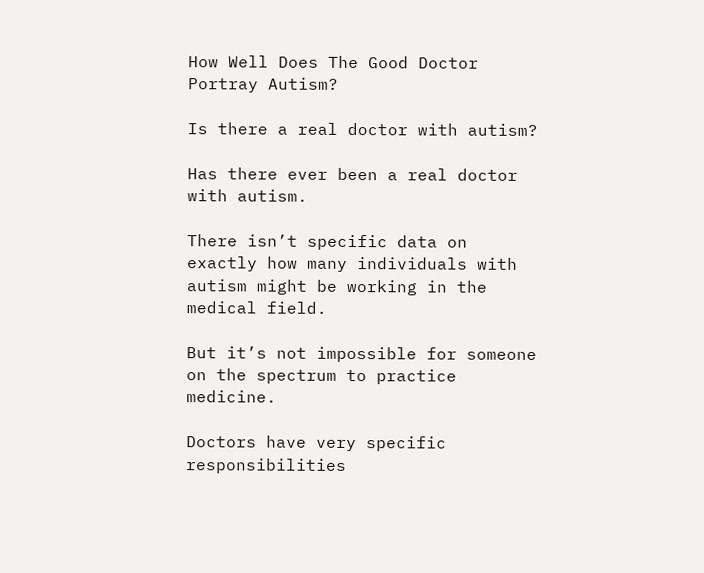How Well Does The Good Doctor Portray Autism?

Is there a real doctor with autism?

Has there ever been a real doctor with autism.

There isn’t specific data on exactly how many individuals with autism might be working in the medical field.

But it’s not impossible for someone on the spectrum to practice medicine.

Doctors have very specific responsibilities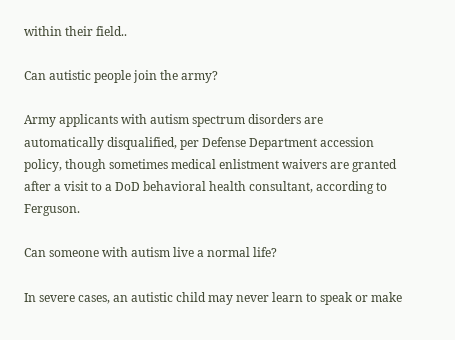within their field..

Can autistic people join the army?

Army applicants with autism spectrum disorders are automatically disqualified, per Defense Department accession policy, though sometimes medical enlistment waivers are granted after a visit to a DoD behavioral health consultant, according to Ferguson.

Can someone with autism live a normal life?

In severe cases, an autistic child may never learn to speak or make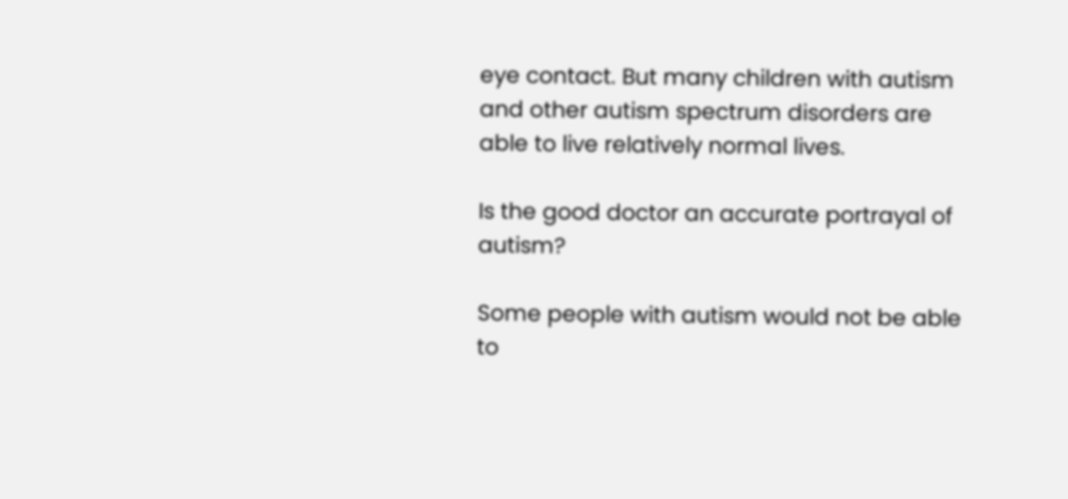eye contact. But many children with autism and other autism spectrum disorders are able to live relatively normal lives.

Is the good doctor an accurate portrayal of autism?

Some people with autism would not be able to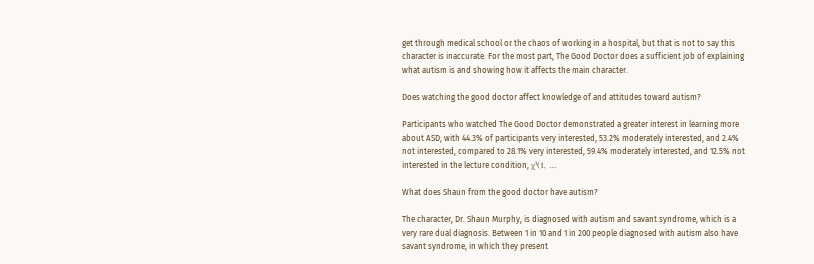get through medical school or the chaos of working in a hospital, but that is not to say this character is inaccurate. For the most part, The Good Doctor does a sufficient job of explaining what autism is and showing how it affects the main character.

Does watching the good doctor affect knowledge of and attitudes toward autism?

Participants who watched The Good Doctor demonstrated a greater interest in learning more about ASD, with 44.3% of participants very interested, 53.2% moderately interested, and 2.4% not interested, compared to 28.1% very interested, 59.4% moderately interested, and 12.5% not interested in the lecture condition, χ²(1, …

What does Shaun from the good doctor have autism?

The character, Dr. Shaun Murphy, is diagnosed with autism and savant syndrome, which is a very rare dual diagnosis. Between 1 in 10 and 1 in 200 people diagnosed with autism also have savant syndrome, in which they present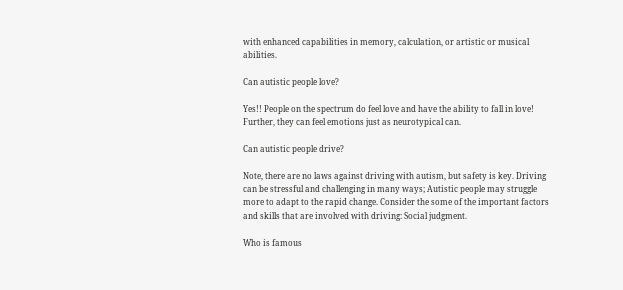with enhanced capabilities in memory, calculation, or artistic or musical abilities.

Can autistic people love?

Yes!! People on the spectrum do feel love and have the ability to fall in love! Further, they can feel emotions just as neurotypical can.

Can autistic people drive?

Note, there are no laws against driving with autism, but safety is key. Driving can be stressful and challenging in many ways; Autistic people may struggle more to adapt to the rapid change. Consider the some of the important factors and skills that are involved with driving: Social judgment.

Who is famous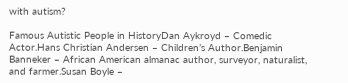with autism?

Famous Autistic People in HistoryDan Aykroyd – Comedic Actor.Hans Christian Andersen – Children’s Author.Benjamin Banneker – African American almanac author, surveyor, naturalist, and farmer.Susan Boyle –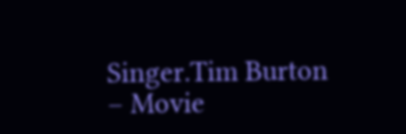Singer.Tim Burton – Movie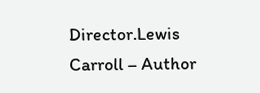Director.Lewis Carroll – Author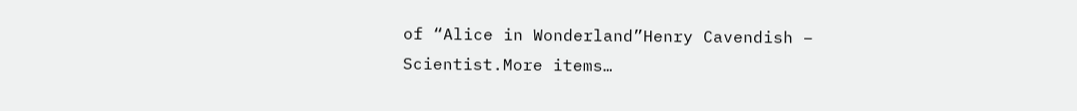of “Alice in Wonderland”Henry Cavendish – Scientist.More items…